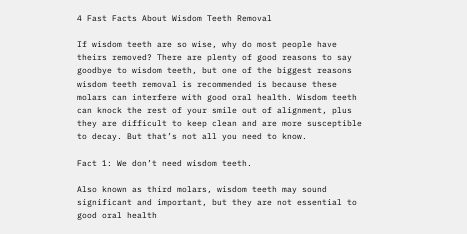4 Fast Facts About Wisdom Teeth Removal

If wisdom teeth are so wise, why do most people have theirs removed? There are plenty of good reasons to say goodbye to wisdom teeth, but one of the biggest reasons wisdom teeth removal is recommended is because these molars can interfere with good oral health. Wisdom teeth can knock the rest of your smile out of alignment, plus they are difficult to keep clean and are more susceptible to decay. But that’s not all you need to know.

Fact 1: We don’t need wisdom teeth.

Also known as third molars, wisdom teeth may sound significant and important, but they are not essential to good oral health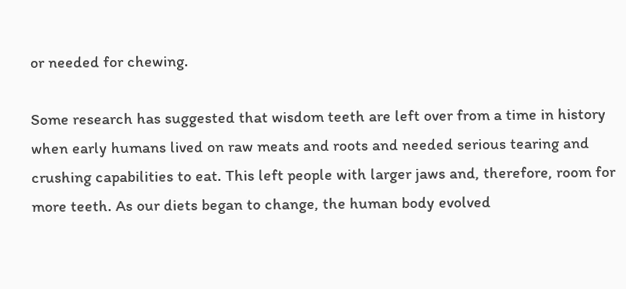or needed for chewing.

Some research has suggested that wisdom teeth are left over from a time in history when early humans lived on raw meats and roots and needed serious tearing and crushing capabilities to eat. This left people with larger jaws and, therefore, room for more teeth. As our diets began to change, the human body evolved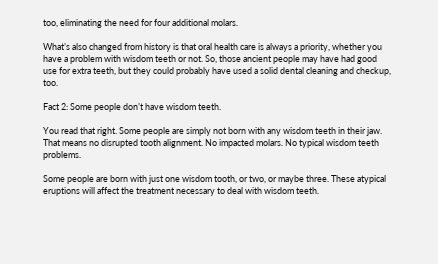too, eliminating the need for four additional molars.

What’s also changed from history is that oral health care is always a priority, whether you have a problem with wisdom teeth or not. So, those ancient people may have had good use for extra teeth, but they could probably have used a solid dental cleaning and checkup, too.

Fact 2: Some people don’t have wisdom teeth.

You read that right. Some people are simply not born with any wisdom teeth in their jaw. That means no disrupted tooth alignment. No impacted molars. No typical wisdom teeth problems.

Some people are born with just one wisdom tooth, or two, or maybe three. These atypical eruptions will affect the treatment necessary to deal with wisdom teeth.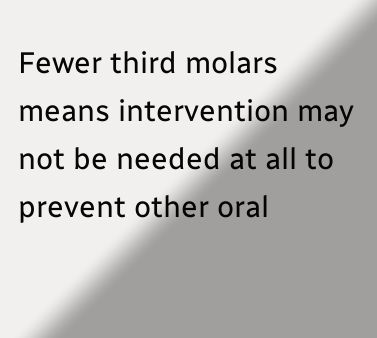Fewer third molars means intervention may not be needed at all to prevent other oral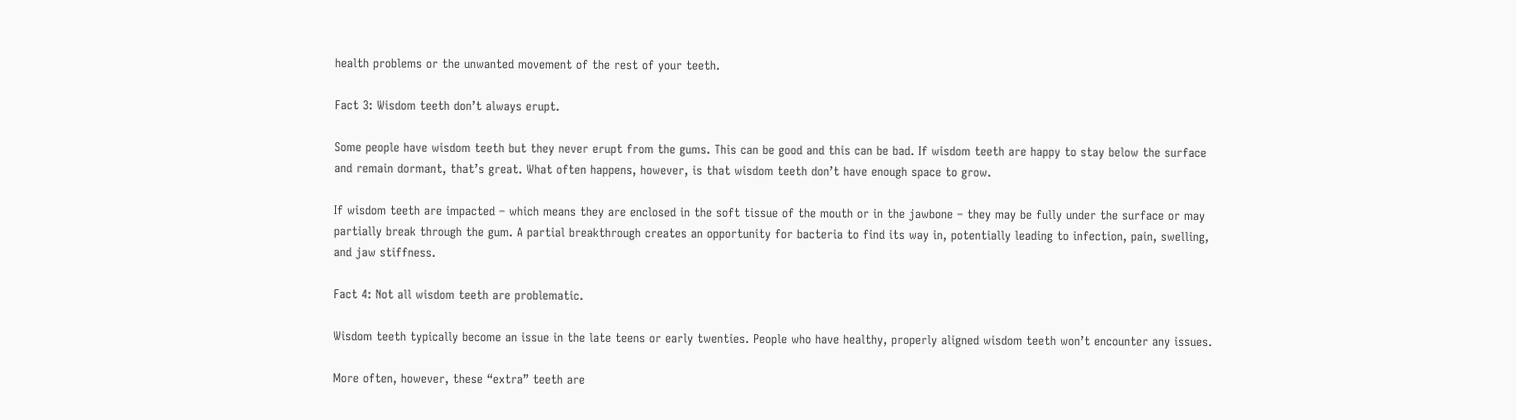health problems or the unwanted movement of the rest of your teeth.

Fact 3: Wisdom teeth don’t always erupt.

Some people have wisdom teeth but they never erupt from the gums. This can be good and this can be bad. If wisdom teeth are happy to stay below the surface and remain dormant, that’s great. What often happens, however, is that wisdom teeth don’t have enough space to grow.

If wisdom teeth are impacted – which means they are enclosed in the soft tissue of the mouth or in the jawbone – they may be fully under the surface or may partially break through the gum. A partial breakthrough creates an opportunity for bacteria to find its way in, potentially leading to infection, pain, swelling, and jaw stiffness.

Fact 4: Not all wisdom teeth are problematic.

Wisdom teeth typically become an issue in the late teens or early twenties. People who have healthy, properly aligned wisdom teeth won’t encounter any issues.

More often, however, these “extra” teeth are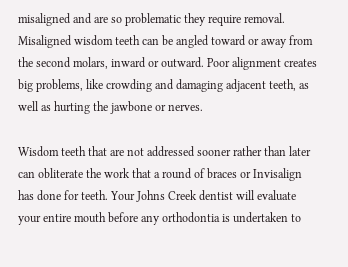misaligned and are so problematic they require removal. Misaligned wisdom teeth can be angled toward or away from the second molars, inward or outward. Poor alignment creates big problems, like crowding and damaging adjacent teeth, as well as hurting the jawbone or nerves.

Wisdom teeth that are not addressed sooner rather than later can obliterate the work that a round of braces or Invisalign has done for teeth. Your Johns Creek dentist will evaluate your entire mouth before any orthodontia is undertaken to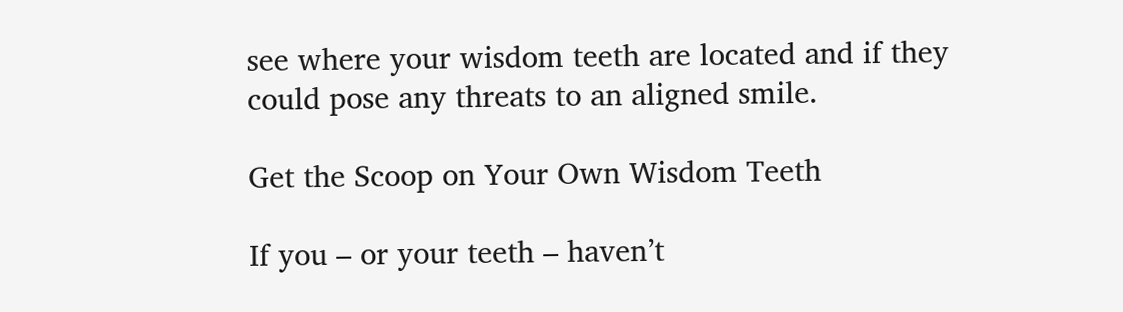see where your wisdom teeth are located and if they could pose any threats to an aligned smile.

Get the Scoop on Your Own Wisdom Teeth

If you – or your teeth – haven’t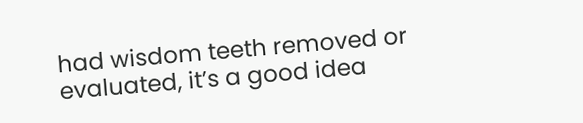had wisdom teeth removed or evaluated, it’s a good idea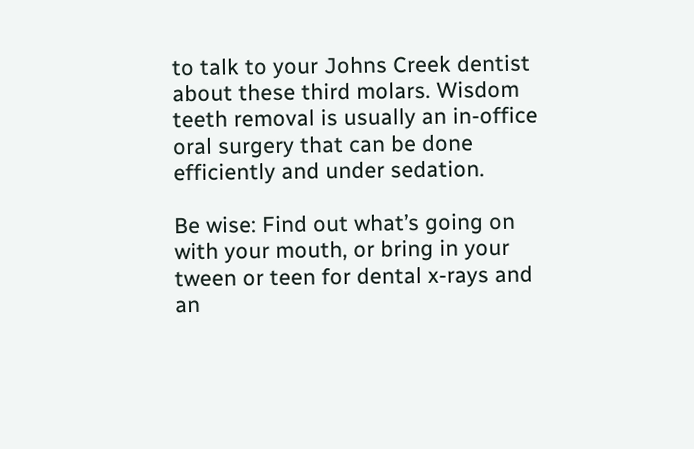to talk to your Johns Creek dentist about these third molars. Wisdom teeth removal is usually an in-office oral surgery that can be done efficiently and under sedation.

Be wise: Find out what’s going on with your mouth, or bring in your tween or teen for dental x-rays and an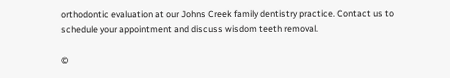orthodontic evaluation at our Johns Creek family dentistry practice. Contact us to schedule your appointment and discuss wisdom teeth removal.

©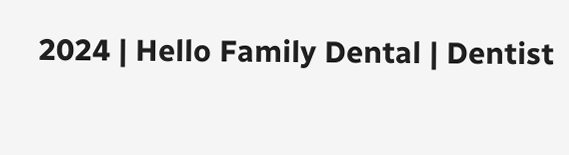2024 | Hello Family Dental | Dentist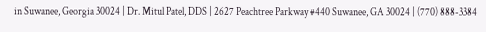in Suwanee, Georgia 30024 | Dr. Mitul Patel, DDS | 2627 Peachtree Parkway #440 Suwanee, GA 30024 | (770) 888-3384